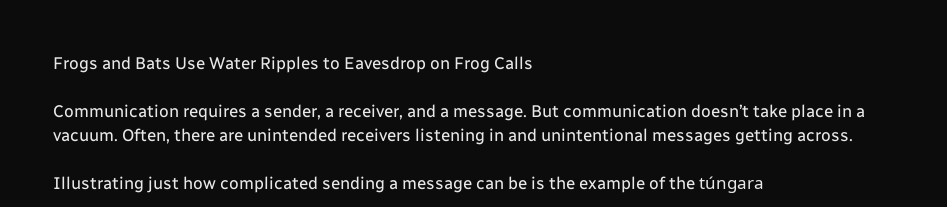Frogs and Bats Use Water Ripples to Eavesdrop on Frog Calls

Communication requires a sender, a receiver, and a message. But communication doesn’t take place in a vacuum. Often, there are unintended receivers listening in and unintentional messages getting across.

Illustrating just how complicated sending a message can be is the example of the túngara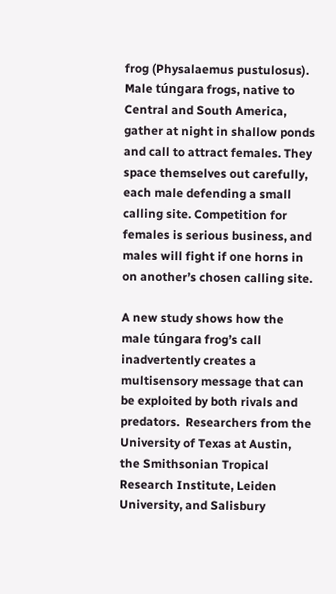frog (Physalaemus pustulosus). Male túngara frogs, native to Central and South America, gather at night in shallow ponds and call to attract females. They space themselves out carefully, each male defending a small calling site. Competition for females is serious business, and males will fight if one horns in on another’s chosen calling site.

A new study shows how the male túngara frog’s call inadvertently creates a multisensory message that can be exploited by both rivals and predators.  Researchers from the University of Texas at Austin, the Smithsonian Tropical Research Institute, Leiden University, and Salisbury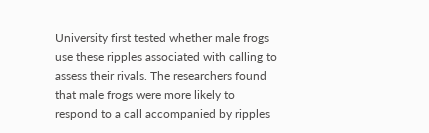University first tested whether male frogs use these ripples associated with calling to assess their rivals. The researchers found that male frogs were more likely to respond to a call accompanied by ripples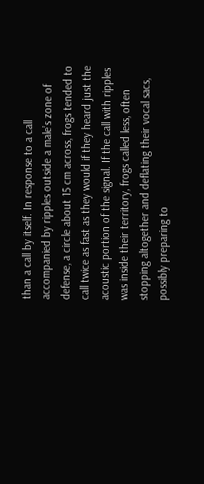than a call by itself. In response to a call accompanied by ripples outside a male’s zone of defense, a circle about 15 cm across, frogs tended to call twice as fast as they would if they heard just the acoustic portion of the signal. If the call with ripples was inside their territory, frogs called less, often stopping altogether and deflating their vocal sacs, possibly preparing to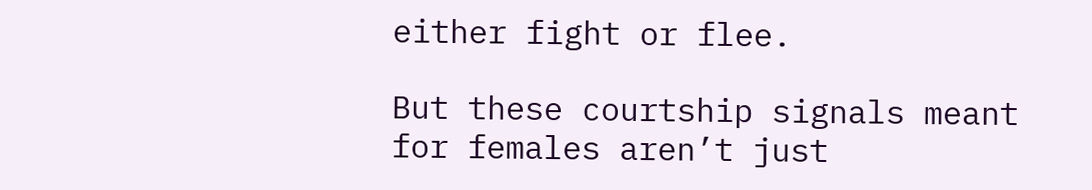either fight or flee.

But these courtship signals meant for females aren’t just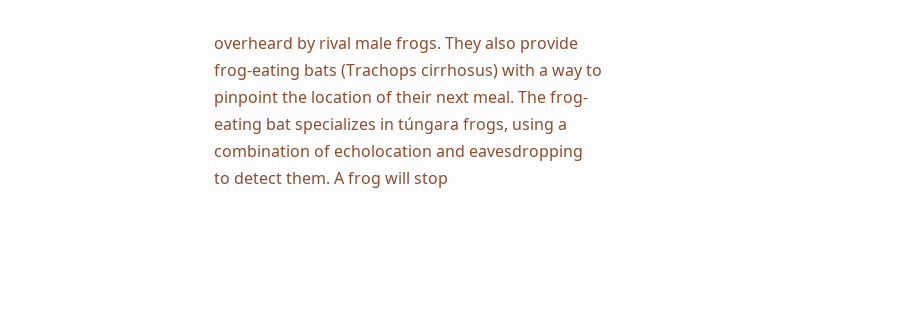overheard by rival male frogs. They also provide frog-eating bats (Trachops cirrhosus) with a way to pinpoint the location of their next meal. The frog-eating bat specializes in túngara frogs, using a combination of echolocation and eavesdropping to detect them. A frog will stop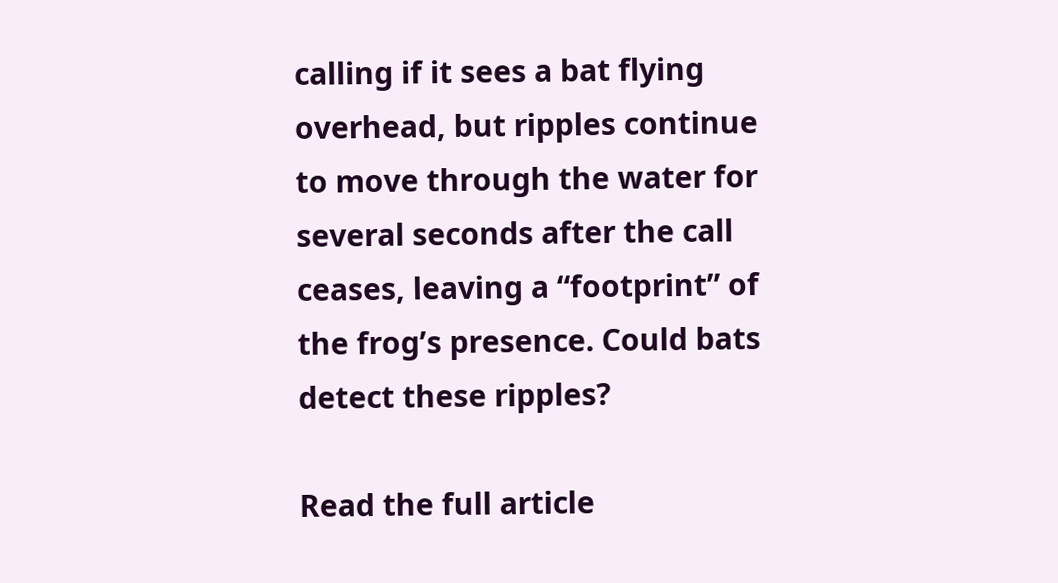calling if it sees a bat flying overhead, but ripples continue to move through the water for several seconds after the call ceases, leaving a “footprint” of the frog’s presence. Could bats detect these ripples?

Read the full article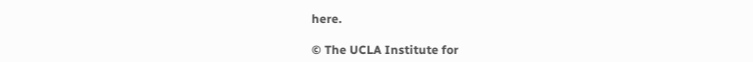here.

© The UCLA Institute for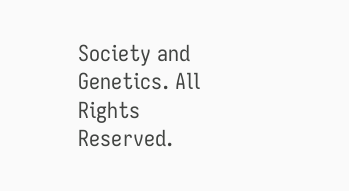Society and Genetics. All Rights Reserved.